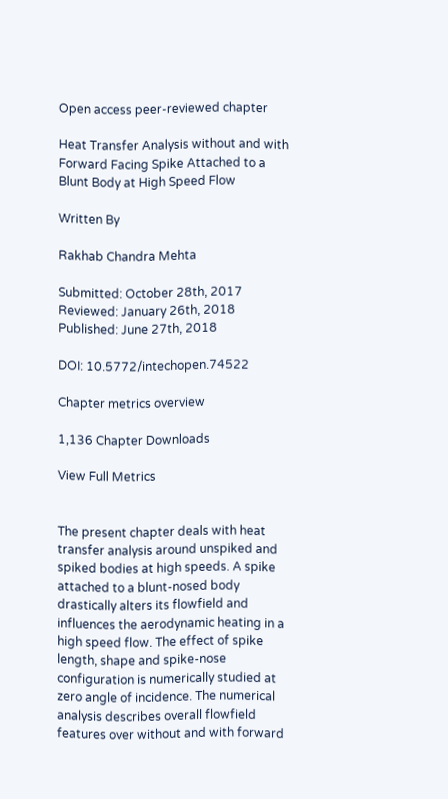Open access peer-reviewed chapter

Heat Transfer Analysis without and with Forward Facing Spike Attached to a Blunt Body at High Speed Flow

Written By

Rakhab Chandra Mehta

Submitted: October 28th, 2017 Reviewed: January 26th, 2018 Published: June 27th, 2018

DOI: 10.5772/intechopen.74522

Chapter metrics overview

1,136 Chapter Downloads

View Full Metrics


The present chapter deals with heat transfer analysis around unspiked and spiked bodies at high speeds. A spike attached to a blunt-nosed body drastically alters its flowfield and influences the aerodynamic heating in a high speed flow. The effect of spike length, shape and spike-nose configuration is numerically studied at zero angle of incidence. The numerical analysis describes overall flowfield features over without and with forward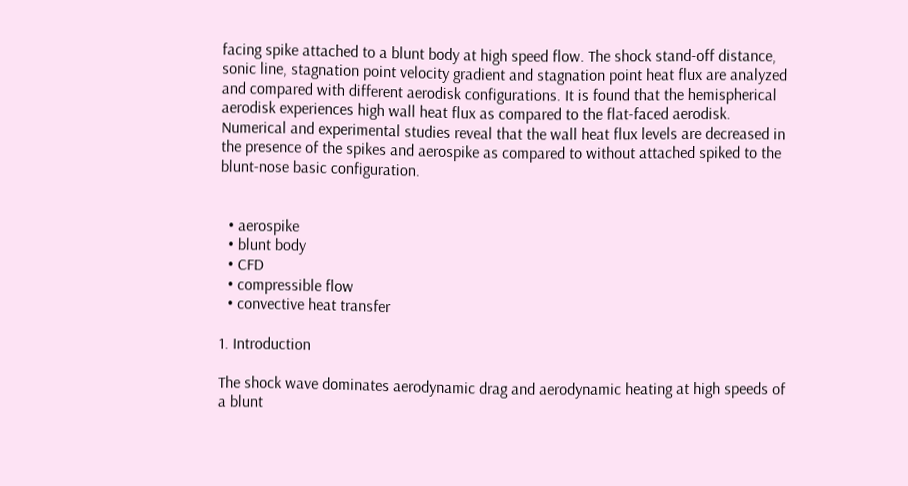facing spike attached to a blunt body at high speed flow. The shock stand-off distance, sonic line, stagnation point velocity gradient and stagnation point heat flux are analyzed and compared with different aerodisk configurations. It is found that the hemispherical aerodisk experiences high wall heat flux as compared to the flat-faced aerodisk. Numerical and experimental studies reveal that the wall heat flux levels are decreased in the presence of the spikes and aerospike as compared to without attached spiked to the blunt-nose basic configuration.


  • aerospike
  • blunt body
  • CFD
  • compressible flow
  • convective heat transfer

1. Introduction

The shock wave dominates aerodynamic drag and aerodynamic heating at high speeds of a blunt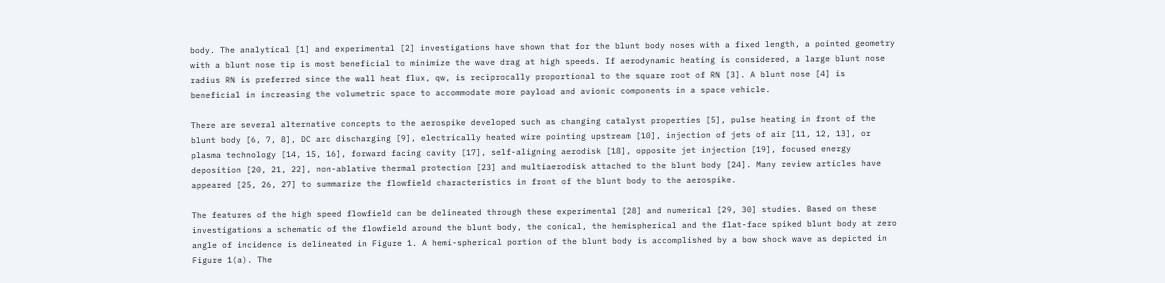body. The analytical [1] and experimental [2] investigations have shown that for the blunt body noses with a fixed length, a pointed geometry with a blunt nose tip is most beneficial to minimize the wave drag at high speeds. If aerodynamic heating is considered, a large blunt nose radius RN is preferred since the wall heat flux, qw, is reciprocally proportional to the square root of RN [3]. A blunt nose [4] is beneficial in increasing the volumetric space to accommodate more payload and avionic components in a space vehicle.

There are several alternative concepts to the aerospike developed such as changing catalyst properties [5], pulse heating in front of the blunt body [6, 7, 8], DC arc discharging [9], electrically heated wire pointing upstream [10], injection of jets of air [11, 12, 13], or plasma technology [14, 15, 16], forward facing cavity [17], self-aligning aerodisk [18], opposite jet injection [19], focused energy deposition [20, 21, 22], non-ablative thermal protection [23] and multiaerodisk attached to the blunt body [24]. Many review articles have appeared [25, 26, 27] to summarize the flowfield characteristics in front of the blunt body to the aerospike.

The features of the high speed flowfield can be delineated through these experimental [28] and numerical [29, 30] studies. Based on these investigations a schematic of the flowfield around the blunt body, the conical, the hemispherical and the flat-face spiked blunt body at zero angle of incidence is delineated in Figure 1. A hemi-spherical portion of the blunt body is accomplished by a bow shock wave as depicted in Figure 1(a). The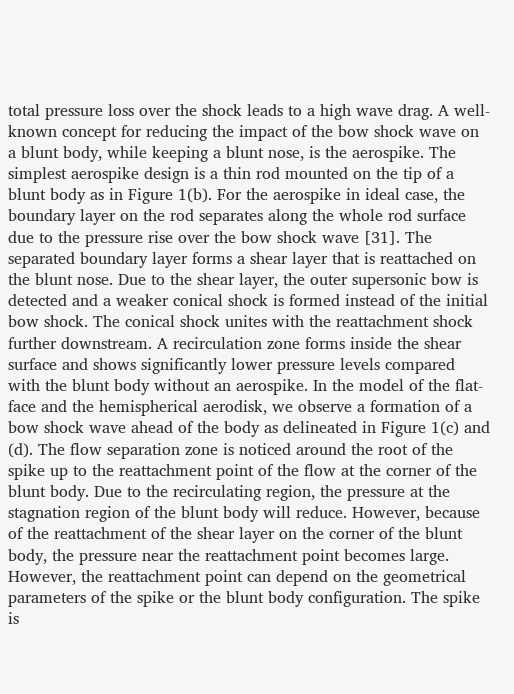total pressure loss over the shock leads to a high wave drag. A well-known concept for reducing the impact of the bow shock wave on a blunt body, while keeping a blunt nose, is the aerospike. The simplest aerospike design is a thin rod mounted on the tip of a blunt body as in Figure 1(b). For the aerospike in ideal case, the boundary layer on the rod separates along the whole rod surface due to the pressure rise over the bow shock wave [31]. The separated boundary layer forms a shear layer that is reattached on the blunt nose. Due to the shear layer, the outer supersonic bow is detected and a weaker conical shock is formed instead of the initial bow shock. The conical shock unites with the reattachment shock further downstream. A recirculation zone forms inside the shear surface and shows significantly lower pressure levels compared with the blunt body without an aerospike. In the model of the flat-face and the hemispherical aerodisk, we observe a formation of a bow shock wave ahead of the body as delineated in Figure 1(c) and (d). The flow separation zone is noticed around the root of the spike up to the reattachment point of the flow at the corner of the blunt body. Due to the recirculating region, the pressure at the stagnation region of the blunt body will reduce. However, because of the reattachment of the shear layer on the corner of the blunt body, the pressure near the reattachment point becomes large. However, the reattachment point can depend on the geometrical parameters of the spike or the blunt body configuration. The spike is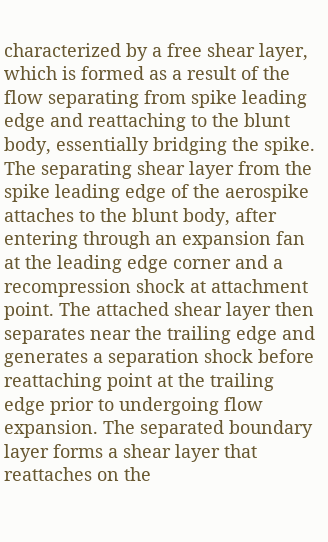characterized by a free shear layer, which is formed as a result of the flow separating from spike leading edge and reattaching to the blunt body, essentially bridging the spike. The separating shear layer from the spike leading edge of the aerospike attaches to the blunt body, after entering through an expansion fan at the leading edge corner and a recompression shock at attachment point. The attached shear layer then separates near the trailing edge and generates a separation shock before reattaching point at the trailing edge prior to undergoing flow expansion. The separated boundary layer forms a shear layer that reattaches on the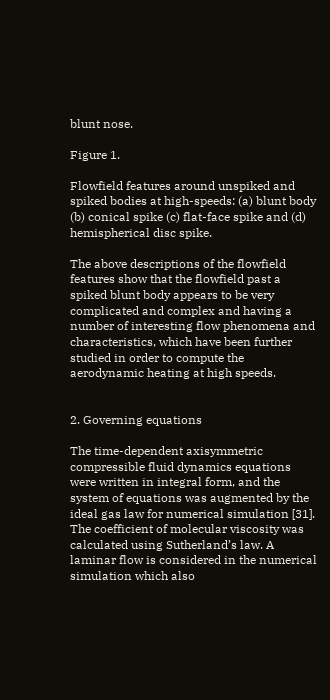blunt nose.

Figure 1.

Flowfield features around unspiked and spiked bodies at high-speeds: (a) blunt body (b) conical spike (c) flat-face spike and (d) hemispherical disc spike.

The above descriptions of the flowfield features show that the flowfield past a spiked blunt body appears to be very complicated and complex and having a number of interesting flow phenomena and characteristics, which have been further studied in order to compute the aerodynamic heating at high speeds.


2. Governing equations

The time-dependent axisymmetric compressible fluid dynamics equations were written in integral form, and the system of equations was augmented by the ideal gas law for numerical simulation [31]. The coefficient of molecular viscosity was calculated using Sutherland’s law. A laminar flow is considered in the numerical simulation which also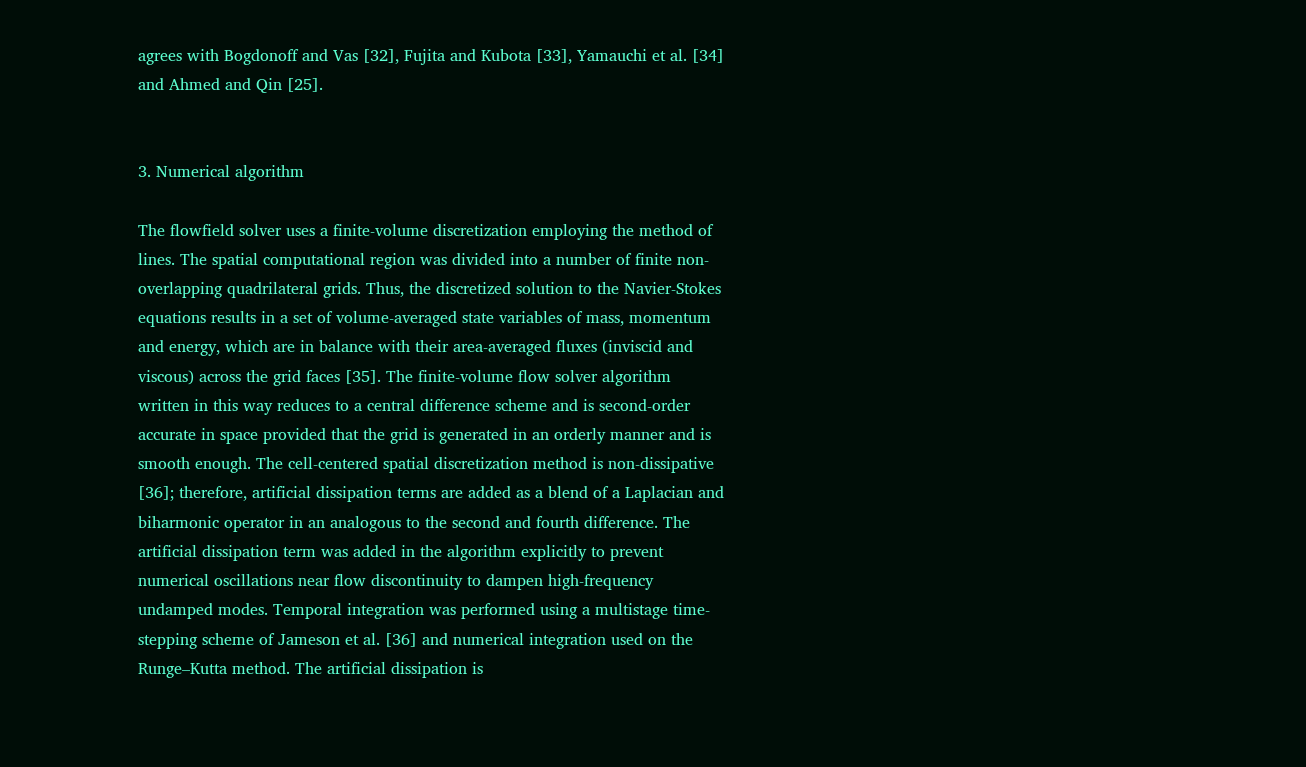agrees with Bogdonoff and Vas [32], Fujita and Kubota [33], Yamauchi et al. [34] and Ahmed and Qin [25].


3. Numerical algorithm

The flowfield solver uses a finite-volume discretization employing the method of lines. The spatial computational region was divided into a number of finite non-overlapping quadrilateral grids. Thus, the discretized solution to the Navier-Stokes equations results in a set of volume-averaged state variables of mass, momentum and energy, which are in balance with their area-averaged fluxes (inviscid and viscous) across the grid faces [35]. The finite-volume flow solver algorithm written in this way reduces to a central difference scheme and is second-order accurate in space provided that the grid is generated in an orderly manner and is smooth enough. The cell-centered spatial discretization method is non-dissipative [36]; therefore, artificial dissipation terms are added as a blend of a Laplacian and biharmonic operator in an analogous to the second and fourth difference. The artificial dissipation term was added in the algorithm explicitly to prevent numerical oscillations near flow discontinuity to dampen high-frequency undamped modes. Temporal integration was performed using a multistage time-stepping scheme of Jameson et al. [36] and numerical integration used on the Runge–Kutta method. The artificial dissipation is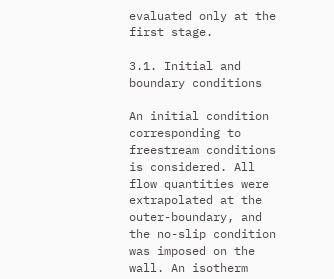evaluated only at the first stage.

3.1. Initial and boundary conditions

An initial condition corresponding to freestream conditions is considered. All flow quantities were extrapolated at the outer-boundary, and the no-slip condition was imposed on the wall. An isotherm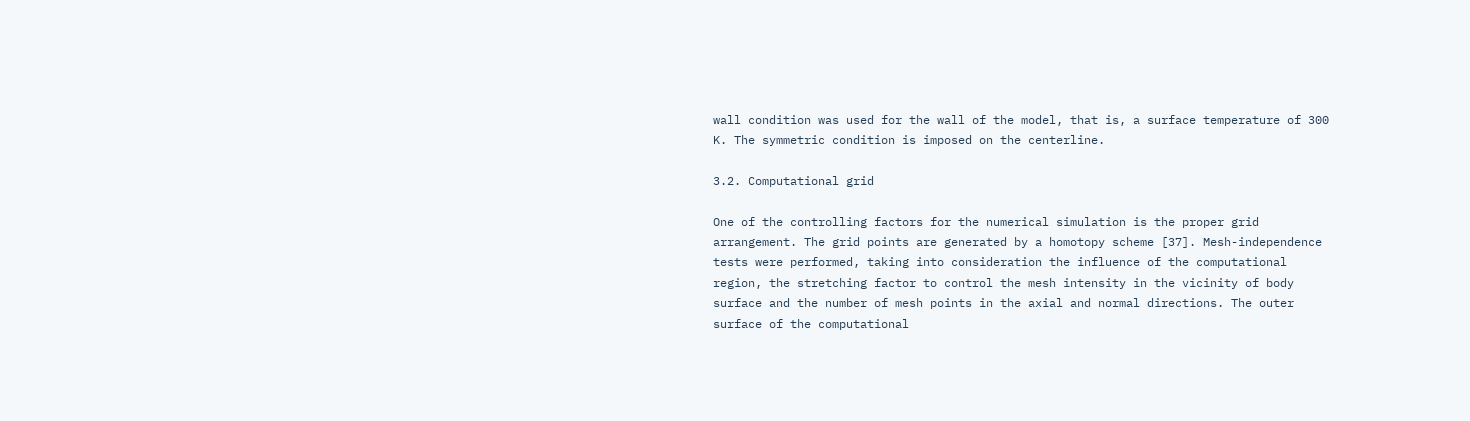wall condition was used for the wall of the model, that is, a surface temperature of 300 K. The symmetric condition is imposed on the centerline.

3.2. Computational grid

One of the controlling factors for the numerical simulation is the proper grid arrangement. The grid points are generated by a homotopy scheme [37]. Mesh-independence tests were performed, taking into consideration the influence of the computational region, the stretching factor to control the mesh intensity in the vicinity of body surface and the number of mesh points in the axial and normal directions. The outer surface of the computational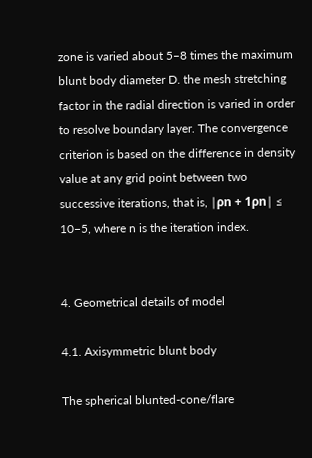zone is varied about 5–8 times the maximum blunt body diameter D. the mesh stretching factor in the radial direction is varied in order to resolve boundary layer. The convergence criterion is based on the difference in density value at any grid point between two successive iterations, that is, ∣ρn + 1ρn∣ ≤ 10−5, where n is the iteration index.


4. Geometrical details of model

4.1. Axisymmetric blunt body

The spherical blunted-cone/flare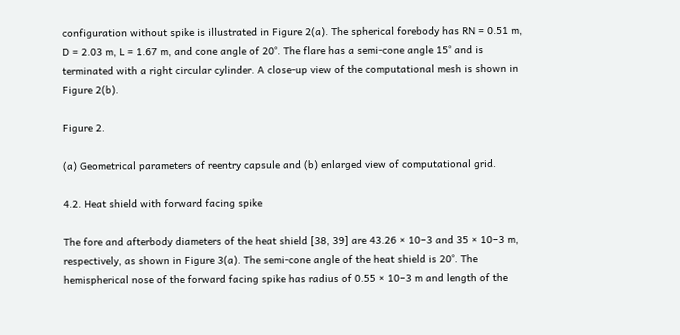configuration without spike is illustrated in Figure 2(a). The spherical forebody has RN = 0.51 m, D = 2.03 m, L = 1.67 m, and cone angle of 20°. The flare has a semi-cone angle 15° and is terminated with a right circular cylinder. A close-up view of the computational mesh is shown in Figure 2(b).

Figure 2.

(a) Geometrical parameters of reentry capsule and (b) enlarged view of computational grid.

4.2. Heat shield with forward facing spike

The fore and afterbody diameters of the heat shield [38, 39] are 43.26 × 10−3 and 35 × 10−3 m, respectively, as shown in Figure 3(a). The semi-cone angle of the heat shield is 20°. The hemispherical nose of the forward facing spike has radius of 0.55 × 10−3 m and length of the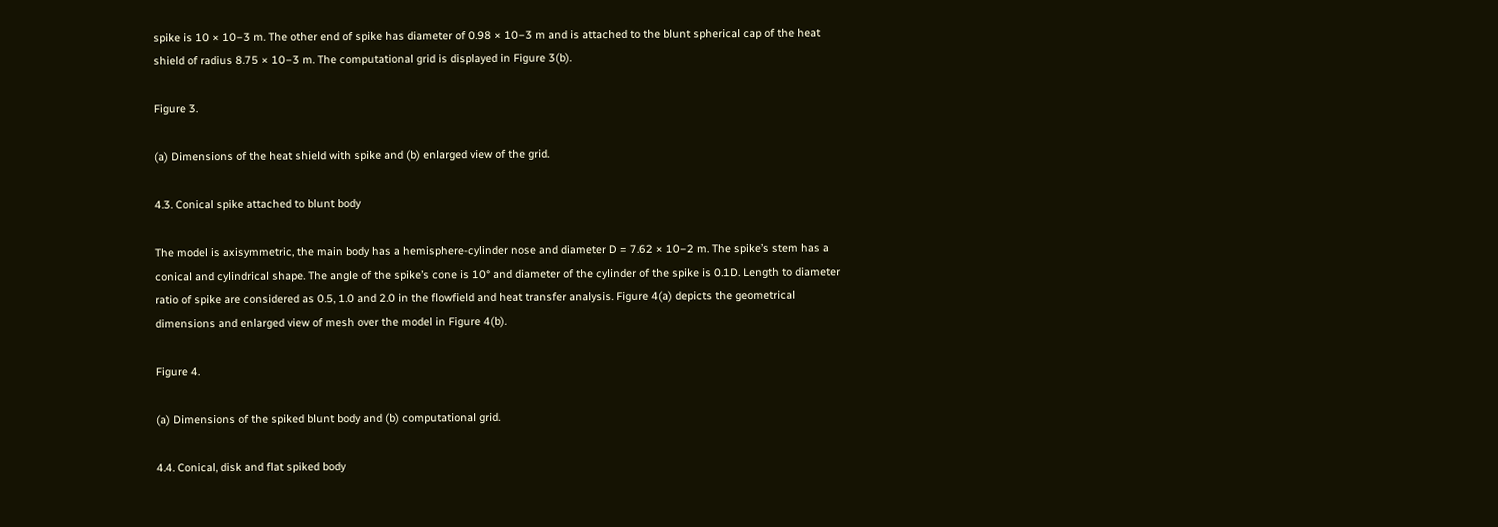spike is 10 × 10−3 m. The other end of spike has diameter of 0.98 × 10−3 m and is attached to the blunt spherical cap of the heat shield of radius 8.75 × 10−3 m. The computational grid is displayed in Figure 3(b).

Figure 3.

(a) Dimensions of the heat shield with spike and (b) enlarged view of the grid.

4.3. Conical spike attached to blunt body

The model is axisymmetric, the main body has a hemisphere-cylinder nose and diameter D = 7.62 × 10−2 m. The spike’s stem has a conical and cylindrical shape. The angle of the spike’s cone is 10° and diameter of the cylinder of the spike is 0.1D. Length to diameter ratio of spike are considered as 0.5, 1.0 and 2.0 in the flowfield and heat transfer analysis. Figure 4(a) depicts the geometrical dimensions and enlarged view of mesh over the model in Figure 4(b).

Figure 4.

(a) Dimensions of the spiked blunt body and (b) computational grid.

4.4. Conical, disk and flat spiked body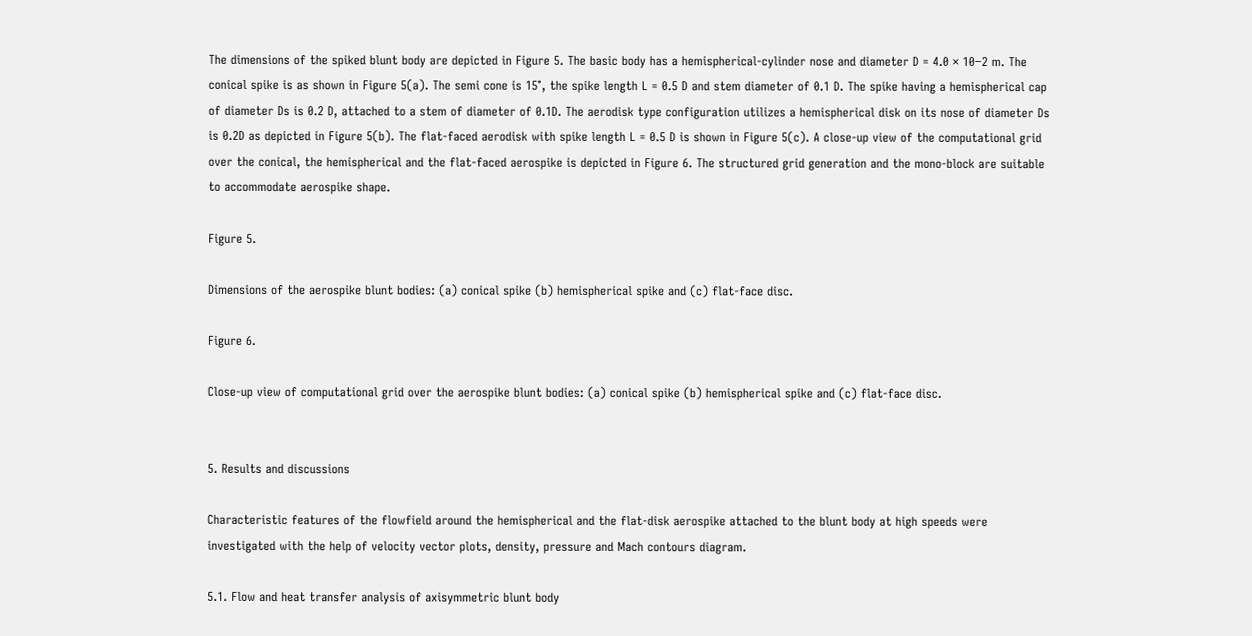The dimensions of the spiked blunt body are depicted in Figure 5. The basic body has a hemispherical-cylinder nose and diameter D = 4.0 × 10−2 m. The conical spike is as shown in Figure 5(a). The semi cone is 15°, the spike length L = 0.5 D and stem diameter of 0.1 D. The spike having a hemispherical cap of diameter Ds is 0.2 D, attached to a stem of diameter of 0.1D. The aerodisk type configuration utilizes a hemispherical disk on its nose of diameter Ds is 0.2D as depicted in Figure 5(b). The flat-faced aerodisk with spike length L = 0.5 D is shown in Figure 5(c). A close-up view of the computational grid over the conical, the hemispherical and the flat-faced aerospike is depicted in Figure 6. The structured grid generation and the mono-block are suitable to accommodate aerospike shape.

Figure 5.

Dimensions of the aerospike blunt bodies: (a) conical spike (b) hemispherical spike and (c) flat-face disc.

Figure 6.

Close-up view of computational grid over the aerospike blunt bodies: (a) conical spike (b) hemispherical spike and (c) flat-face disc.


5. Results and discussions

Characteristic features of the flowfield around the hemispherical and the flat-disk aerospike attached to the blunt body at high speeds were investigated with the help of velocity vector plots, density, pressure and Mach contours diagram.

5.1. Flow and heat transfer analysis of axisymmetric blunt body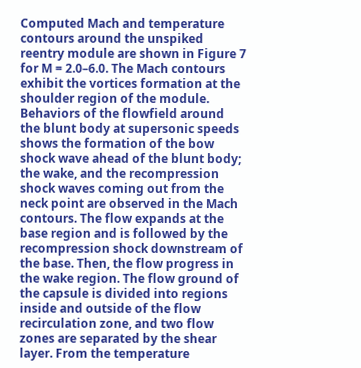Computed Mach and temperature contours around the unspiked reentry module are shown in Figure 7 for M = 2.0–6.0. The Mach contours exhibit the vortices formation at the shoulder region of the module. Behaviors of the flowfield around the blunt body at supersonic speeds shows the formation of the bow shock wave ahead of the blunt body; the wake, and the recompression shock waves coming out from the neck point are observed in the Mach contours. The flow expands at the base region and is followed by the recompression shock downstream of the base. Then, the flow progress in the wake region. The flow ground of the capsule is divided into regions inside and outside of the flow recirculation zone, and two flow zones are separated by the shear layer. From the temperature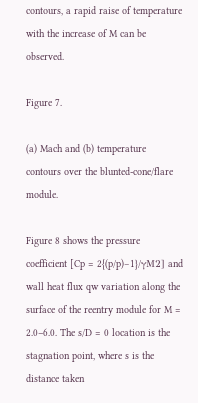contours, a rapid raise of temperature with the increase of M can be observed.

Figure 7.

(a) Mach and (b) temperature contours over the blunted-cone/flare module.

Figure 8 shows the pressure coefficient [Cp = 2{(p/p)−1}/γM2] and wall heat flux qw variation along the surface of the reentry module for M = 2.0–6.0. The s/D = 0 location is the stagnation point, where s is the distance taken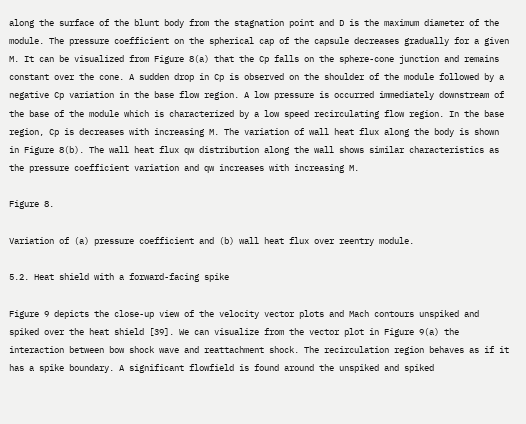along the surface of the blunt body from the stagnation point and D is the maximum diameter of the module. The pressure coefficient on the spherical cap of the capsule decreases gradually for a given M. It can be visualized from Figure 8(a) that the Cp falls on the sphere-cone junction and remains constant over the cone. A sudden drop in Cp is observed on the shoulder of the module followed by a negative Cp variation in the base flow region. A low pressure is occurred immediately downstream of the base of the module which is characterized by a low speed recirculating flow region. In the base region, Cp is decreases with increasing M. The variation of wall heat flux along the body is shown in Figure 8(b). The wall heat flux qw distribution along the wall shows similar characteristics as the pressure coefficient variation and qw increases with increasing M.

Figure 8.

Variation of (a) pressure coefficient and (b) wall heat flux over reentry module.

5.2. Heat shield with a forward-facing spike

Figure 9 depicts the close-up view of the velocity vector plots and Mach contours unspiked and spiked over the heat shield [39]. We can visualize from the vector plot in Figure 9(a) the interaction between bow shock wave and reattachment shock. The recirculation region behaves as if it has a spike boundary. A significant flowfield is found around the unspiked and spiked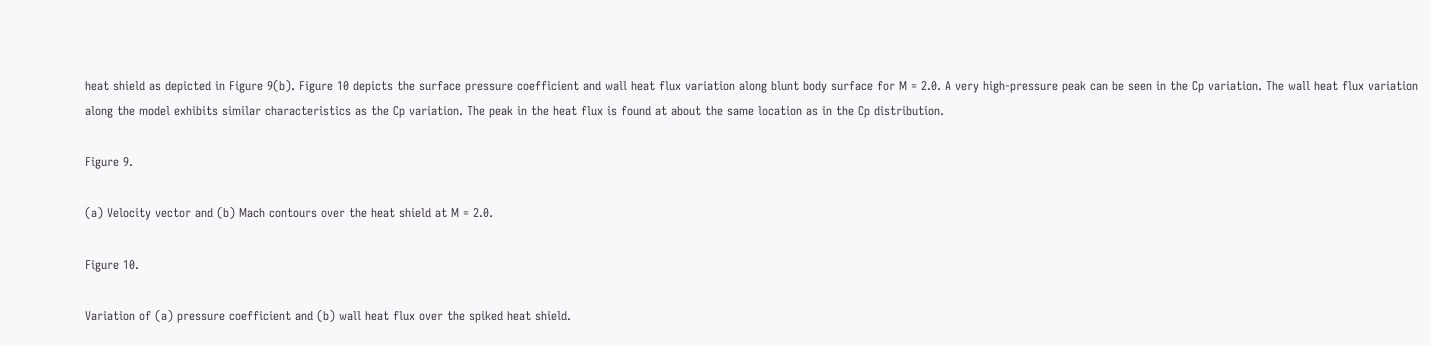heat shield as depicted in Figure 9(b). Figure 10 depicts the surface pressure coefficient and wall heat flux variation along blunt body surface for M = 2.0. A very high-pressure peak can be seen in the Cp variation. The wall heat flux variation along the model exhibits similar characteristics as the Cp variation. The peak in the heat flux is found at about the same location as in the Cp distribution.

Figure 9.

(a) Velocity vector and (b) Mach contours over the heat shield at M = 2.0.

Figure 10.

Variation of (a) pressure coefficient and (b) wall heat flux over the spiked heat shield.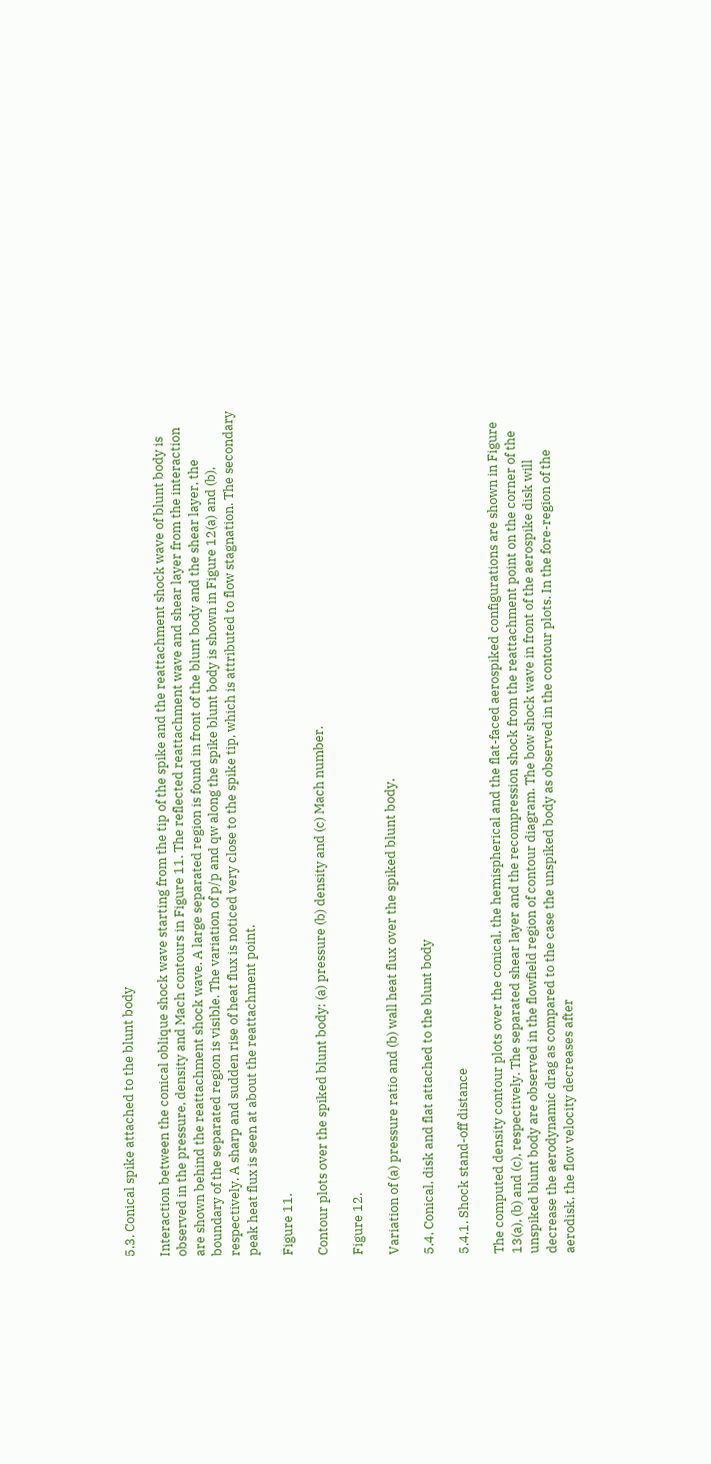5.3. Conical spike attached to the blunt body

Interaction between the conical oblique shock wave starting from the tip of the spike and the reattachment shock wave of blunt body is observed in the pressure, density and Mach contours in Figure 11. The reflected reattachment wave and shear layer from the interaction are shown behind the reattachment shock wave. A large separated region is found in front of the blunt body and the shear layer, the boundary of the separated region is visible. The variation of p/p and qw along the spike blunt body is shown in Figure 12(a) and (b), respectively. A sharp and sudden rise of heat flux is noticed very close to the spike tip, which is attributed to flow stagnation. The secondary peak heat flux is seen at about the reattachment point.

Figure 11.

Contour plots over the spiked blunt body: (a) pressure (b) density and (c) Mach number.

Figure 12.

Variation of (a) pressure ratio and (b) wall heat flux over the spiked blunt body.

5.4. Conical, disk and flat attached to the blunt body

5.4.1. Shock stand-off distance

The computed density contour plots over the conical, the hemispherical and the flat-faced aerospiked configurations are shown in Figure 13(a), (b) and (c), respectively. The separated shear layer and the recompression shock from the reattachment point on the corner of the unspiked blunt body are observed in the flowfield region of contour diagram. The bow shock wave in front of the aerospike disk will decrease the aerodynamic drag as compared to the case the unspiked body as observed in the contour plots. In the fore-region of the aerodisk, the flow velocity decreases after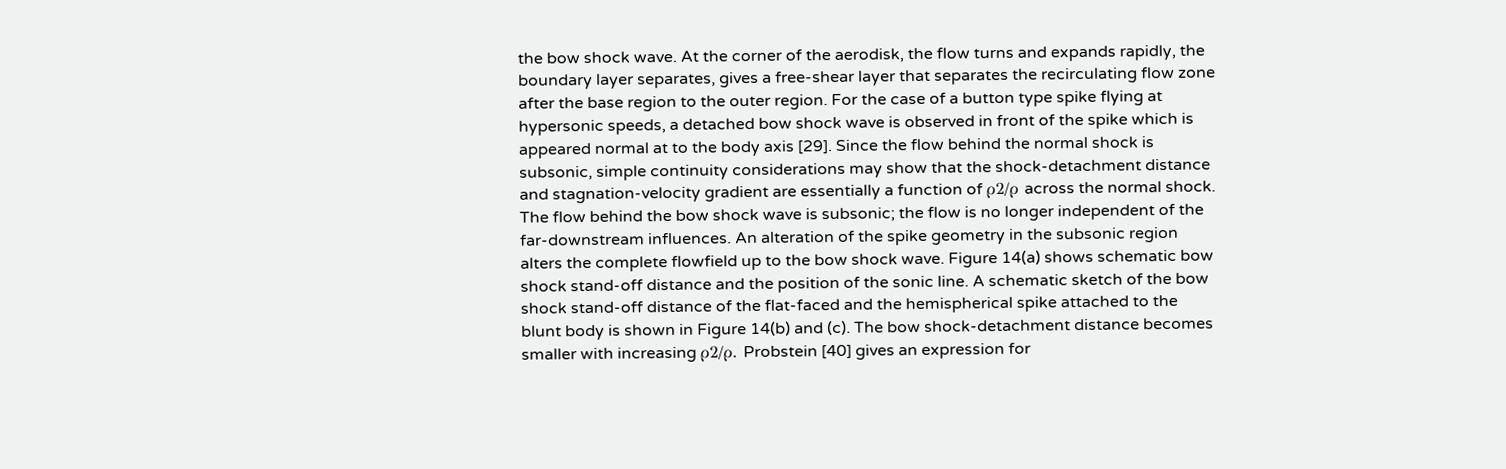the bow shock wave. At the corner of the aerodisk, the flow turns and expands rapidly, the boundary layer separates, gives a free-shear layer that separates the recirculating flow zone after the base region to the outer region. For the case of a button type spike flying at hypersonic speeds, a detached bow shock wave is observed in front of the spike which is appeared normal at to the body axis [29]. Since the flow behind the normal shock is subsonic, simple continuity considerations may show that the shock-detachment distance and stagnation-velocity gradient are essentially a function of ρ2/ρ across the normal shock. The flow behind the bow shock wave is subsonic; the flow is no longer independent of the far-downstream influences. An alteration of the spike geometry in the subsonic region alters the complete flowfield up to the bow shock wave. Figure 14(a) shows schematic bow shock stand-off distance and the position of the sonic line. A schematic sketch of the bow shock stand-off distance of the flat-faced and the hemispherical spike attached to the blunt body is shown in Figure 14(b) and (c). The bow shock-detachment distance becomes smaller with increasing ρ2/ρ. Probstein [40] gives an expression for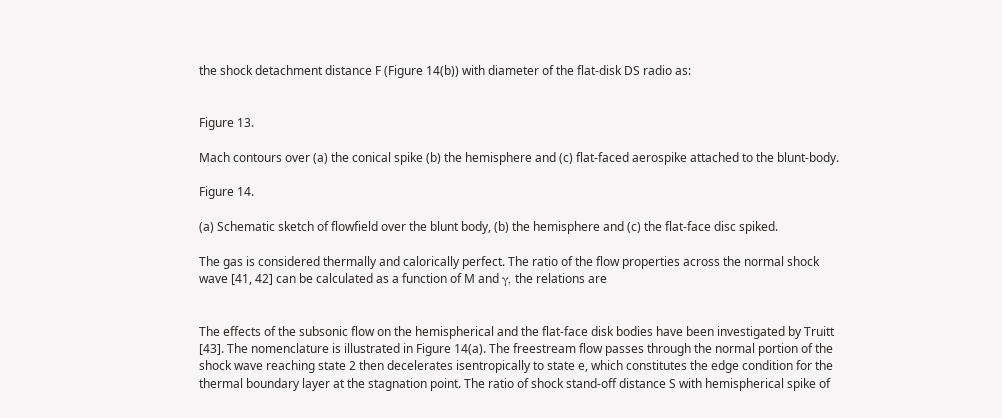the shock detachment distance F (Figure 14(b)) with diameter of the flat-disk DS radio as:


Figure 13.

Mach contours over (a) the conical spike (b) the hemisphere and (c) flat-faced aerospike attached to the blunt-body.

Figure 14.

(a) Schematic sketch of flowfield over the blunt body, (b) the hemisphere and (c) the flat-face disc spiked.

The gas is considered thermally and calorically perfect. The ratio of the flow properties across the normal shock wave [41, 42] can be calculated as a function of M and γ, the relations are


The effects of the subsonic flow on the hemispherical and the flat-face disk bodies have been investigated by Truitt [43]. The nomenclature is illustrated in Figure 14(a). The freestream flow passes through the normal portion of the shock wave reaching state 2 then decelerates isentropically to state e, which constitutes the edge condition for the thermal boundary layer at the stagnation point. The ratio of shock stand-off distance S with hemispherical spike of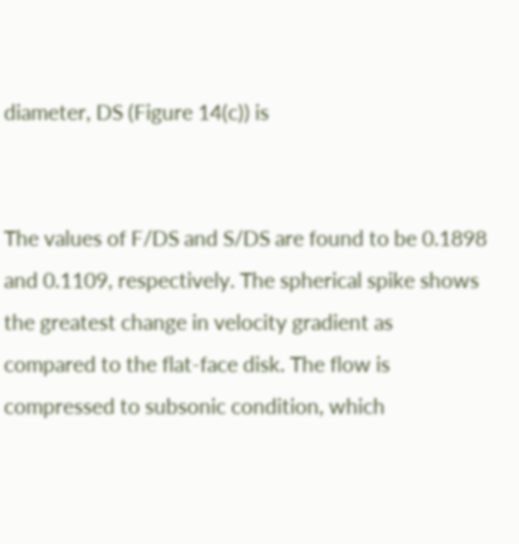diameter, DS (Figure 14(c)) is


The values of F/DS and S/DS are found to be 0.1898 and 0.1109, respectively. The spherical spike shows the greatest change in velocity gradient as compared to the flat-face disk. The flow is compressed to subsonic condition, which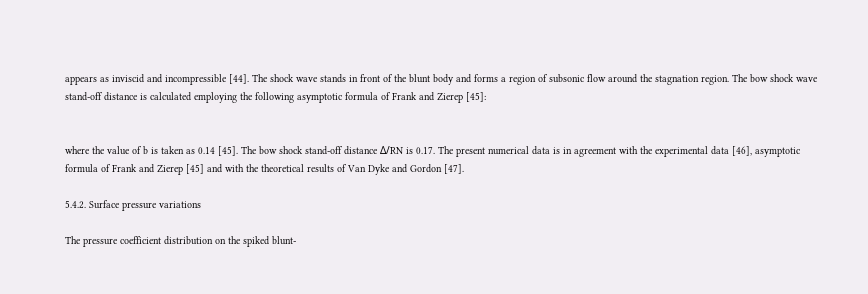appears as inviscid and incompressible [44]. The shock wave stands in front of the blunt body and forms a region of subsonic flow around the stagnation region. The bow shock wave stand-off distance is calculated employing the following asymptotic formula of Frank and Zierep [45]:


where the value of b is taken as 0.14 [45]. The bow shock stand-off distance Δ/RN is 0.17. The present numerical data is in agreement with the experimental data [46], asymptotic formula of Frank and Zierep [45] and with the theoretical results of Van Dyke and Gordon [47].

5.4.2. Surface pressure variations

The pressure coefficient distribution on the spiked blunt-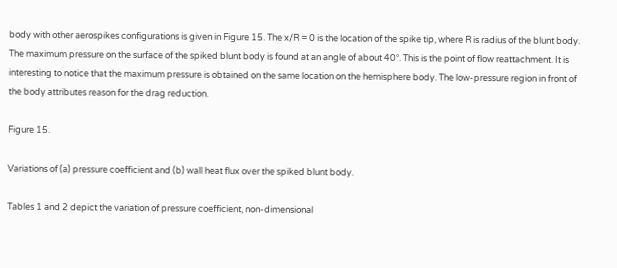body with other aerospikes configurations is given in Figure 15. The x/R = 0 is the location of the spike tip, where R is radius of the blunt body. The maximum pressure on the surface of the spiked blunt body is found at an angle of about 40°. This is the point of flow reattachment. It is interesting to notice that the maximum pressure is obtained on the same location on the hemisphere body. The low-pressure region in front of the body attributes reason for the drag reduction.

Figure 15.

Variations of (a) pressure coefficient and (b) wall heat flux over the spiked blunt body.

Tables 1 and 2 depict the variation of pressure coefficient, non-dimensional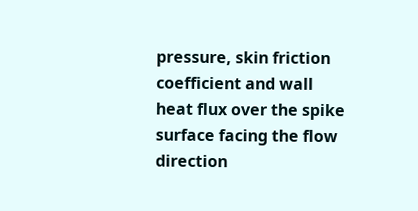pressure, skin friction coefficient and wall heat flux over the spike surface facing the flow direction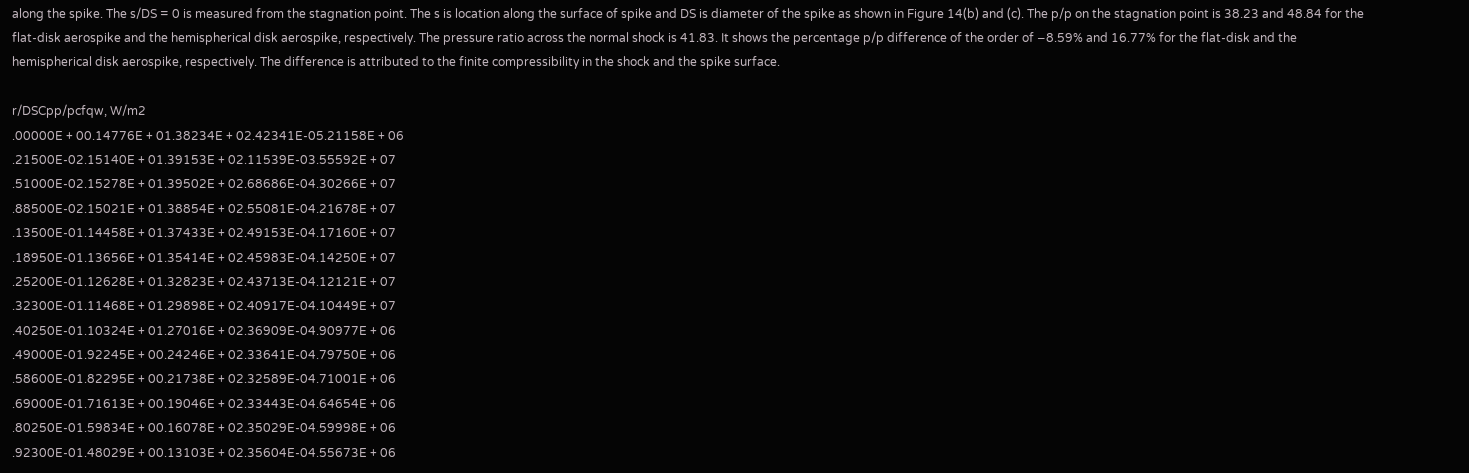along the spike. The s/DS = 0 is measured from the stagnation point. The s is location along the surface of spike and DS is diameter of the spike as shown in Figure 14(b) and (c). The p/p on the stagnation point is 38.23 and 48.84 for the flat-disk aerospike and the hemispherical disk aerospike, respectively. The pressure ratio across the normal shock is 41.83. It shows the percentage p/p difference of the order of −8.59% and 16.77% for the flat-disk and the hemispherical disk aerospike, respectively. The difference is attributed to the finite compressibility in the shock and the spike surface.

r/DSCpp/pcfqw, W/m2
.00000E + 00.14776E + 01.38234E + 02.42341E-05.21158E + 06
.21500E-02.15140E + 01.39153E + 02.11539E-03.55592E + 07
.51000E-02.15278E + 01.39502E + 02.68686E-04.30266E + 07
.88500E-02.15021E + 01.38854E + 02.55081E-04.21678E + 07
.13500E-01.14458E + 01.37433E + 02.49153E-04.17160E + 07
.18950E-01.13656E + 01.35414E + 02.45983E-04.14250E + 07
.25200E-01.12628E + 01.32823E + 02.43713E-04.12121E + 07
.32300E-01.11468E + 01.29898E + 02.40917E-04.10449E + 07
.40250E-01.10324E + 01.27016E + 02.36909E-04.90977E + 06
.49000E-01.92245E + 00.24246E + 02.33641E-04.79750E + 06
.58600E-01.82295E + 00.21738E + 02.32589E-04.71001E + 06
.69000E-01.71613E + 00.19046E + 02.33443E-04.64654E + 06
.80250E-01.59834E + 00.16078E + 02.35029E-04.59998E + 06
.92300E-01.48029E + 00.13103E + 02.35604E-04.55673E + 06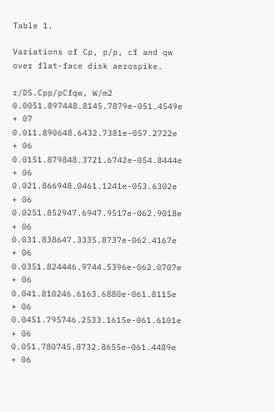Table 1.

Variations of Cp, p/p, cf and qw over flat-face disk aerospike.

r/DS.Cpp/pCfqw, W/m2
0.0051.897448.8145.7879e-051.4549e + 07
0.011.890648.6432.7381e-057.2722e + 06
0.0151.879848.3721.6742e-054.8444e + 06
0.021.866948.0461.1241e-053.6302e + 06
0.0251.852947.6947.9517e-062.9018e + 06
0.031.838647.3335.8737e-062.4167e + 06
0.0351.824446.9744.5396e-062.0707e + 06
0.041.810246.6163.6880e-061.8115e + 06
0.0451.795746.2533.1615e-061.6101e + 06
0.051.780745.8732.8655e-061.4489e + 06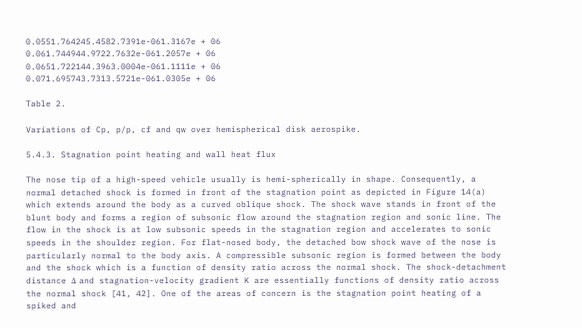0.0551.764245.4582.7391e-061.3167e + 06
0.061.744944.9722.7632e-061.2057e + 06
0.0651.722144.3963.0004e-061.1111e + 06
0.071.695743.7313.5721e-061.0305e + 06

Table 2.

Variations of Cp, p/p, cf and qw over hemispherical disk aerospike.

5.4.3. Stagnation point heating and wall heat flux

The nose tip of a high-speed vehicle usually is hemi-spherically in shape. Consequently, a normal detached shock is formed in front of the stagnation point as depicted in Figure 14(a) which extends around the body as a curved oblique shock. The shock wave stands in front of the blunt body and forms a region of subsonic flow around the stagnation region and sonic line. The flow in the shock is at low subsonic speeds in the stagnation region and accelerates to sonic speeds in the shoulder region. For flat-nosed body, the detached bow shock wave of the nose is particularly normal to the body axis. A compressible subsonic region is formed between the body and the shock which is a function of density ratio across the normal shock. The shock-detachment distance Δ and stagnation-velocity gradient K are essentially functions of density ratio across the normal shock [41, 42]. One of the areas of concern is the stagnation point heating of a spiked and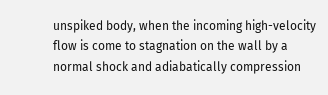unspiked body, when the incoming high-velocity flow is come to stagnation on the wall by a normal shock and adiabatically compression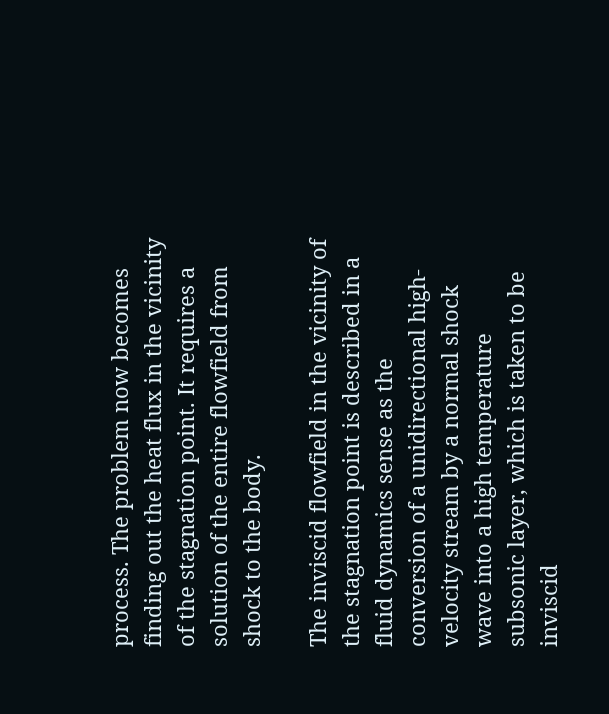process. The problem now becomes finding out the heat flux in the vicinity of the stagnation point. It requires a solution of the entire flowfield from shock to the body.

The inviscid flowfield in the vicinity of the stagnation point is described in a fluid dynamics sense as the conversion of a unidirectional high-velocity stream by a normal shock wave into a high temperature subsonic layer, which is taken to be inviscid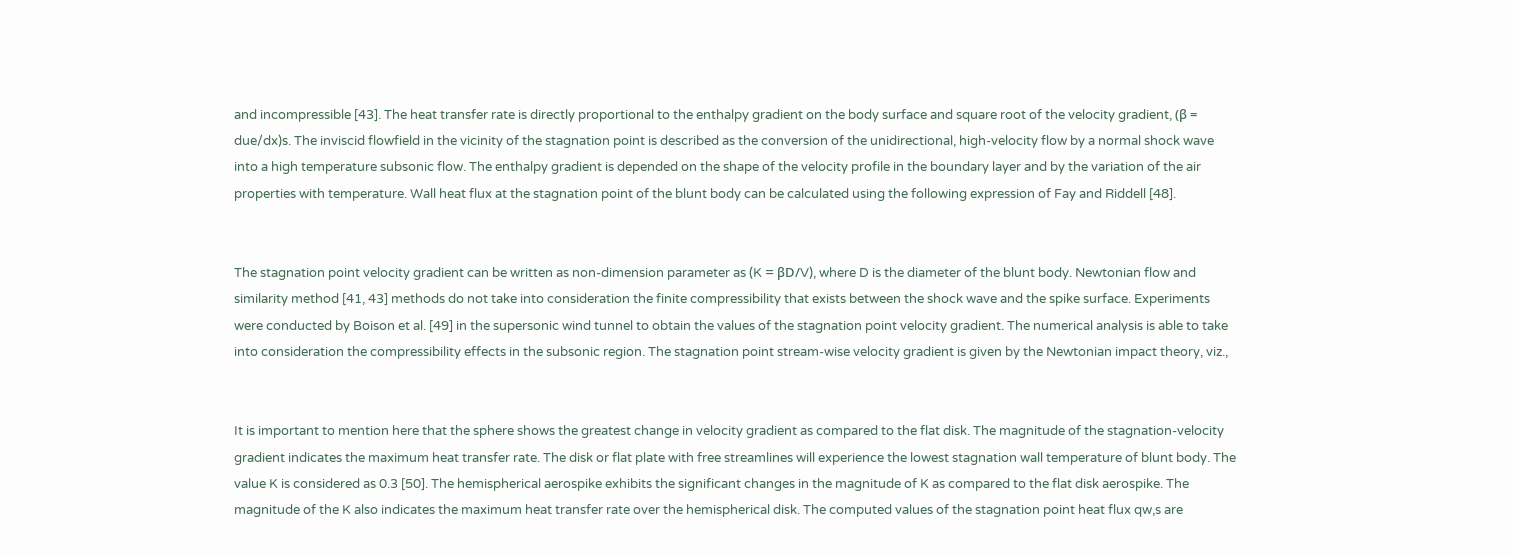and incompressible [43]. The heat transfer rate is directly proportional to the enthalpy gradient on the body surface and square root of the velocity gradient, (β = due/dx)s. The inviscid flowfield in the vicinity of the stagnation point is described as the conversion of the unidirectional, high-velocity flow by a normal shock wave into a high temperature subsonic flow. The enthalpy gradient is depended on the shape of the velocity profile in the boundary layer and by the variation of the air properties with temperature. Wall heat flux at the stagnation point of the blunt body can be calculated using the following expression of Fay and Riddell [48].


The stagnation point velocity gradient can be written as non-dimension parameter as (K = βD/V), where D is the diameter of the blunt body. Newtonian flow and similarity method [41, 43] methods do not take into consideration the finite compressibility that exists between the shock wave and the spike surface. Experiments were conducted by Boison et al. [49] in the supersonic wind tunnel to obtain the values of the stagnation point velocity gradient. The numerical analysis is able to take into consideration the compressibility effects in the subsonic region. The stagnation point stream-wise velocity gradient is given by the Newtonian impact theory, viz.,


It is important to mention here that the sphere shows the greatest change in velocity gradient as compared to the flat disk. The magnitude of the stagnation-velocity gradient indicates the maximum heat transfer rate. The disk or flat plate with free streamlines will experience the lowest stagnation wall temperature of blunt body. The value K is considered as 0.3 [50]. The hemispherical aerospike exhibits the significant changes in the magnitude of K as compared to the flat disk aerospike. The magnitude of the K also indicates the maximum heat transfer rate over the hemispherical disk. The computed values of the stagnation point heat flux qw,s are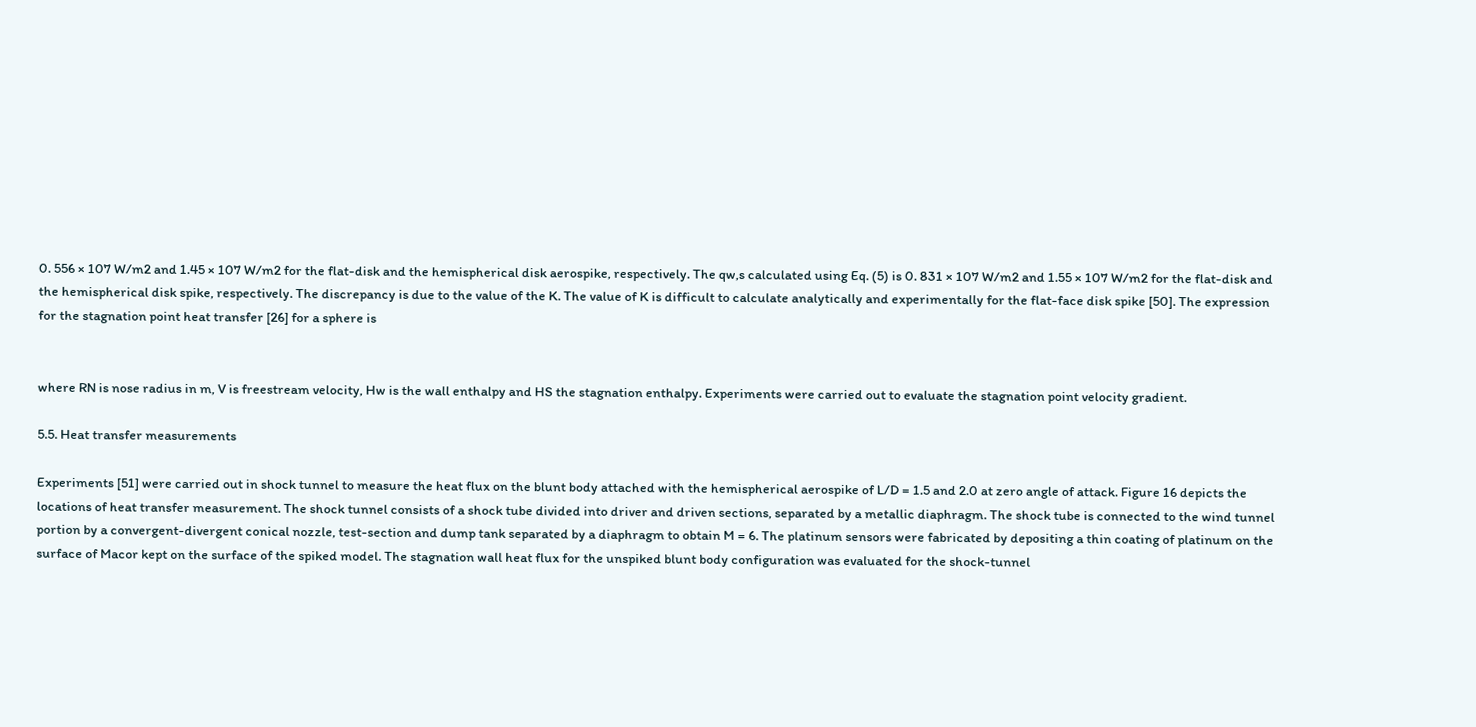0. 556 × 107 W/m2 and 1.45 × 107 W/m2 for the flat-disk and the hemispherical disk aerospike, respectively. The qw,s calculated using Eq. (5) is 0. 831 × 107 W/m2 and 1.55 × 107 W/m2 for the flat-disk and the hemispherical disk spike, respectively. The discrepancy is due to the value of the K. The value of K is difficult to calculate analytically and experimentally for the flat-face disk spike [50]. The expression for the stagnation point heat transfer [26] for a sphere is


where RN is nose radius in m, V is freestream velocity, Hw is the wall enthalpy and HS the stagnation enthalpy. Experiments were carried out to evaluate the stagnation point velocity gradient.

5.5. Heat transfer measurements

Experiments [51] were carried out in shock tunnel to measure the heat flux on the blunt body attached with the hemispherical aerospike of L/D = 1.5 and 2.0 at zero angle of attack. Figure 16 depicts the locations of heat transfer measurement. The shock tunnel consists of a shock tube divided into driver and driven sections, separated by a metallic diaphragm. The shock tube is connected to the wind tunnel portion by a convergent-divergent conical nozzle, test-section and dump tank separated by a diaphragm to obtain M = 6. The platinum sensors were fabricated by depositing a thin coating of platinum on the surface of Macor kept on the surface of the spiked model. The stagnation wall heat flux for the unspiked blunt body configuration was evaluated for the shock-tunnel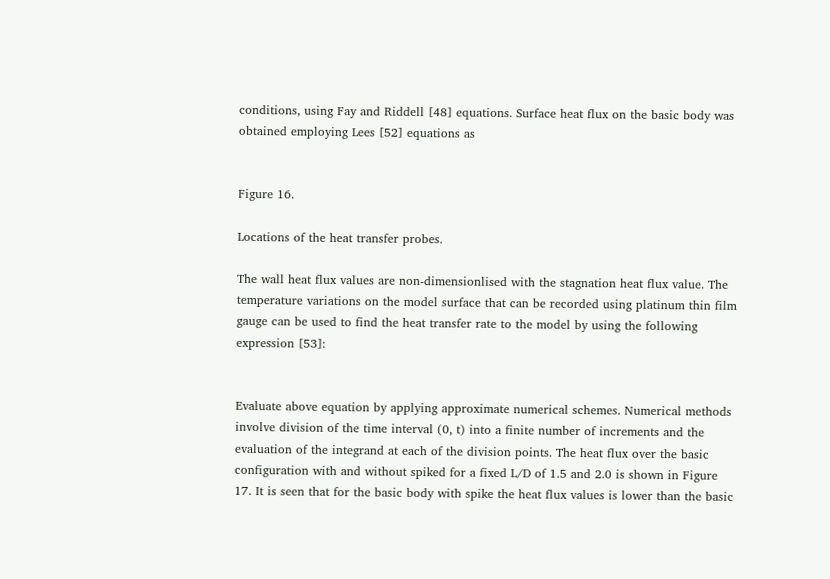conditions, using Fay and Riddell [48] equations. Surface heat flux on the basic body was obtained employing Lees [52] equations as


Figure 16.

Locations of the heat transfer probes.

The wall heat flux values are non-dimensionlised with the stagnation heat flux value. The temperature variations on the model surface that can be recorded using platinum thin film gauge can be used to find the heat transfer rate to the model by using the following expression [53]:


Evaluate above equation by applying approximate numerical schemes. Numerical methods involve division of the time interval (0, t) into a finite number of increments and the evaluation of the integrand at each of the division points. The heat flux over the basic configuration with and without spiked for a fixed L/D of 1.5 and 2.0 is shown in Figure 17. It is seen that for the basic body with spike the heat flux values is lower than the basic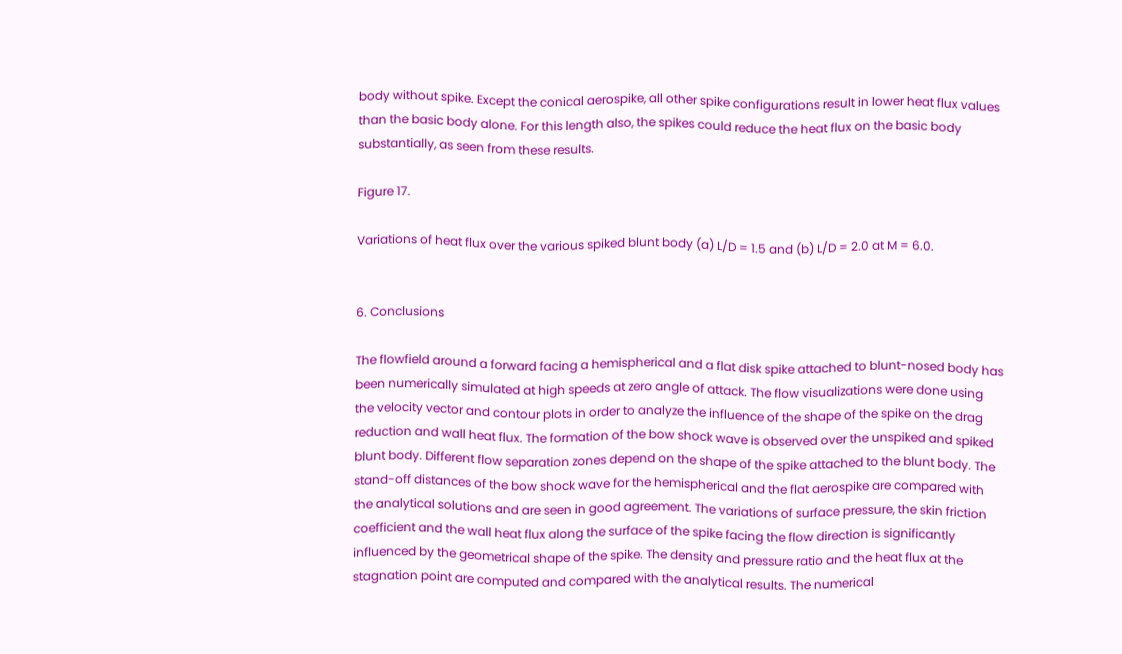body without spike. Except the conical aerospike, all other spike configurations result in lower heat flux values than the basic body alone. For this length also, the spikes could reduce the heat flux on the basic body substantially, as seen from these results.

Figure 17.

Variations of heat flux over the various spiked blunt body (a) L/D = 1.5 and (b) L/D = 2.0 at M = 6.0.


6. Conclusions

The flowfield around a forward facing a hemispherical and a flat disk spike attached to blunt-nosed body has been numerically simulated at high speeds at zero angle of attack. The flow visualizations were done using the velocity vector and contour plots in order to analyze the influence of the shape of the spike on the drag reduction and wall heat flux. The formation of the bow shock wave is observed over the unspiked and spiked blunt body. Different flow separation zones depend on the shape of the spike attached to the blunt body. The stand-off distances of the bow shock wave for the hemispherical and the flat aerospike are compared with the analytical solutions and are seen in good agreement. The variations of surface pressure, the skin friction coefficient and the wall heat flux along the surface of the spike facing the flow direction is significantly influenced by the geometrical shape of the spike. The density and pressure ratio and the heat flux at the stagnation point are computed and compared with the analytical results. The numerical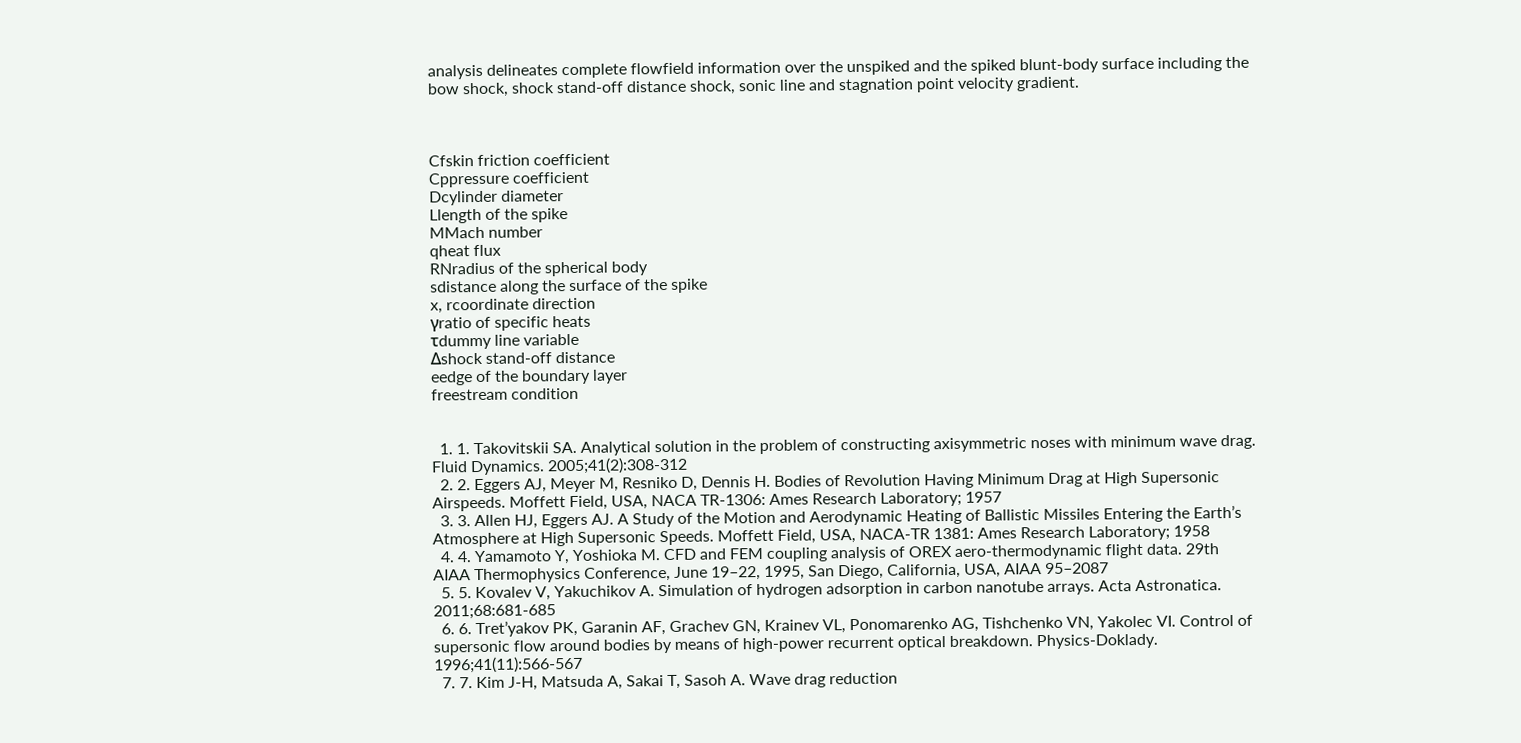analysis delineates complete flowfield information over the unspiked and the spiked blunt-body surface including the bow shock, shock stand-off distance shock, sonic line and stagnation point velocity gradient.



Cfskin friction coefficient
Cppressure coefficient
Dcylinder diameter
Llength of the spike
MMach number
qheat flux
RNradius of the spherical body
sdistance along the surface of the spike
x, rcoordinate direction
γratio of specific heats
τdummy line variable
Δshock stand-off distance
eedge of the boundary layer
freestream condition


  1. 1. Takovitskii SA. Analytical solution in the problem of constructing axisymmetric noses with minimum wave drag. Fluid Dynamics. 2005;41(2):308-312
  2. 2. Eggers AJ, Meyer M, Resniko D, Dennis H. Bodies of Revolution Having Minimum Drag at High Supersonic Airspeeds. Moffett Field, USA, NACA TR-1306: Ames Research Laboratory; 1957
  3. 3. Allen HJ, Eggers AJ. A Study of the Motion and Aerodynamic Heating of Ballistic Missiles Entering the Earth’s Atmosphere at High Supersonic Speeds. Moffett Field, USA, NACA-TR 1381: Ames Research Laboratory; 1958
  4. 4. Yamamoto Y, Yoshioka M. CFD and FEM coupling analysis of OREX aero-thermodynamic flight data. 29th AIAA Thermophysics Conference, June 19–22, 1995, San Diego, California, USA, AIAA 95–2087
  5. 5. Kovalev V, Yakuchikov A. Simulation of hydrogen adsorption in carbon nanotube arrays. Acta Astronatica. 2011;68:681-685
  6. 6. Tret’yakov PK, Garanin AF, Grachev GN, Krainev VL, Ponomarenko AG, Tishchenko VN, Yakolec VI. Control of supersonic flow around bodies by means of high-power recurrent optical breakdown. Physics-Doklady. 1996;41(11):566-567
  7. 7. Kim J-H, Matsuda A, Sakai T, Sasoh A. Wave drag reduction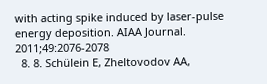with acting spike induced by laser-pulse energy deposition. AIAA Journal. 2011;49:2076-2078
  8. 8. Schülein E, Zheltovodov AA,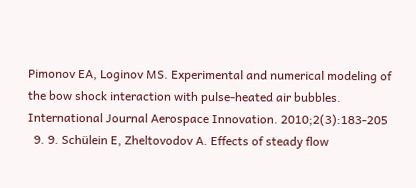Pimonov EA, Loginov MS. Experimental and numerical modeling of the bow shock interaction with pulse-heated air bubbles. International Journal Aerospace Innovation. 2010;2(3):183-205
  9. 9. Schülein E, Zheltovodov A. Effects of steady flow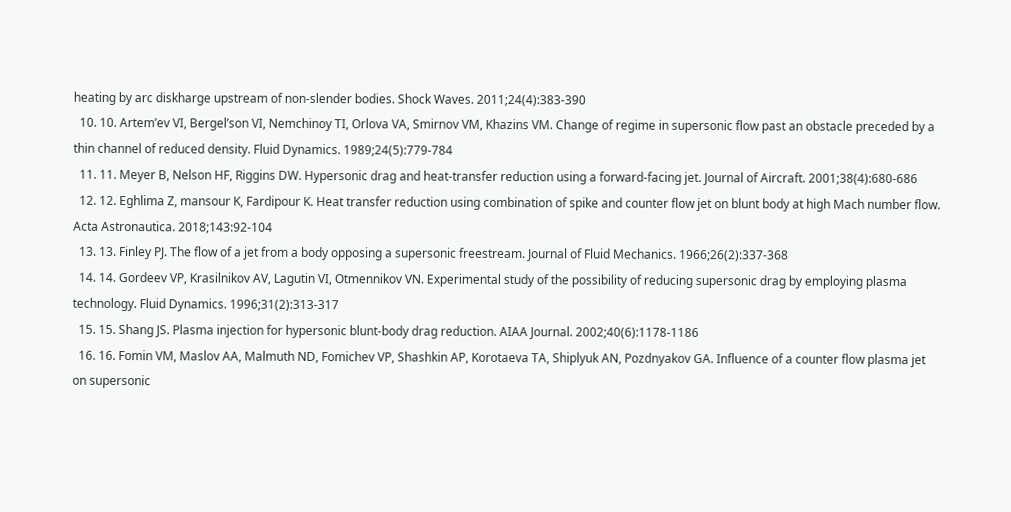heating by arc diskharge upstream of non-slender bodies. Shock Waves. 2011;24(4):383-390
  10. 10. Artem’ev VI, Bergel’son VI, Nemchinoy TI, Orlova VA, Smirnov VM, Khazins VM. Change of regime in supersonic flow past an obstacle preceded by a thin channel of reduced density. Fluid Dynamics. 1989;24(5):779-784
  11. 11. Meyer B, Nelson HF, Riggins DW. Hypersonic drag and heat-transfer reduction using a forward-facing jet. Journal of Aircraft. 2001;38(4):680-686
  12. 12. Eghlima Z, mansour K, Fardipour K. Heat transfer reduction using combination of spike and counter flow jet on blunt body at high Mach number flow. Acta Astronautica. 2018;143:92-104
  13. 13. Finley PJ. The flow of a jet from a body opposing a supersonic freestream. Journal of Fluid Mechanics. 1966;26(2):337-368
  14. 14. Gordeev VP, Krasilnikov AV, Lagutin VI, Otmennikov VN. Experimental study of the possibility of reducing supersonic drag by employing plasma technology. Fluid Dynamics. 1996;31(2):313-317
  15. 15. Shang JS. Plasma injection for hypersonic blunt-body drag reduction. AIAA Journal. 2002;40(6):1178-1186
  16. 16. Fomin VM, Maslov AA, Malmuth ND, Fomichev VP, Shashkin AP, Korotaeva TA, Shiplyuk AN, Pozdnyakov GA. Influence of a counter flow plasma jet on supersonic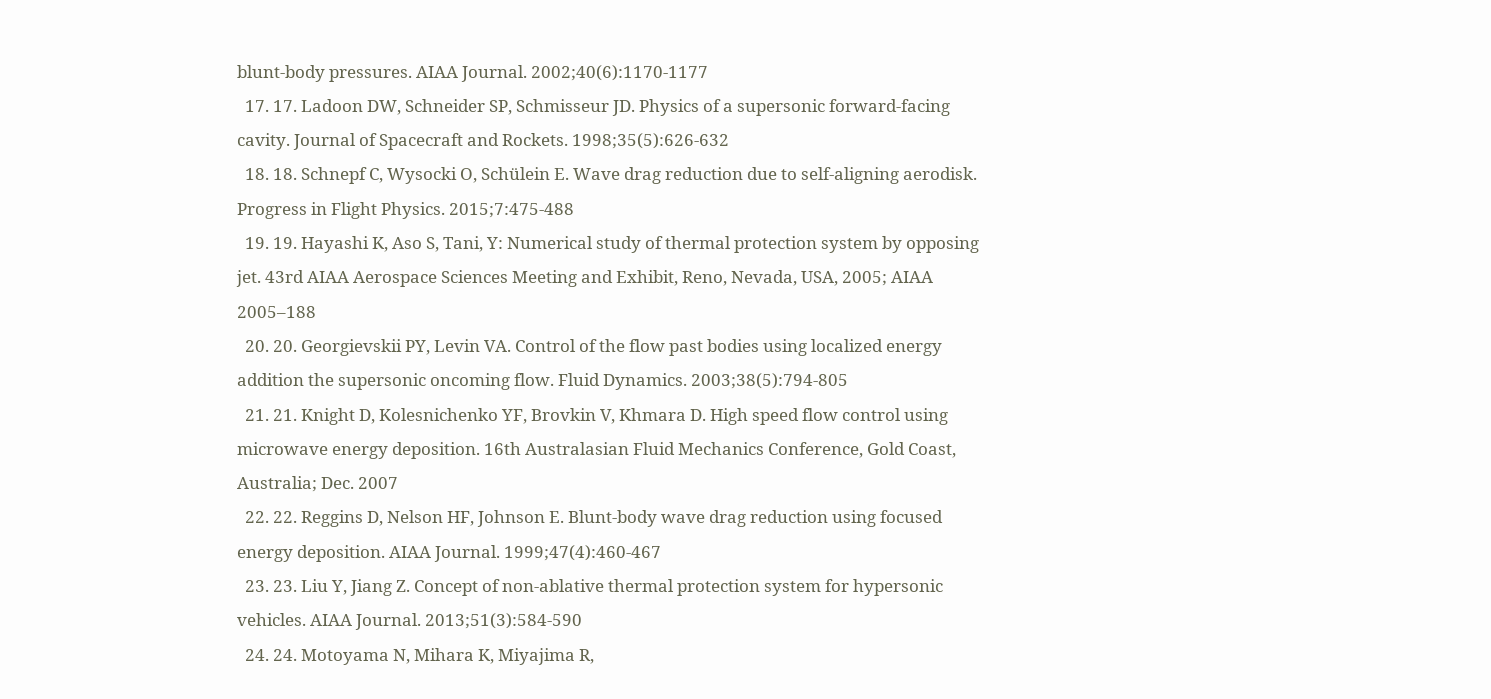blunt-body pressures. AIAA Journal. 2002;40(6):1170-1177
  17. 17. Ladoon DW, Schneider SP, Schmisseur JD. Physics of a supersonic forward-facing cavity. Journal of Spacecraft and Rockets. 1998;35(5):626-632
  18. 18. Schnepf C, Wysocki O, Schülein E. Wave drag reduction due to self-aligning aerodisk. Progress in Flight Physics. 2015;7:475-488
  19. 19. Hayashi K, Aso S, Tani, Y: Numerical study of thermal protection system by opposing jet. 43rd AIAA Aerospace Sciences Meeting and Exhibit, Reno, Nevada, USA, 2005; AIAA 2005–188
  20. 20. Georgievskii PY, Levin VA. Control of the flow past bodies using localized energy addition the supersonic oncoming flow. Fluid Dynamics. 2003;38(5):794-805
  21. 21. Knight D, Kolesnichenko YF, Brovkin V, Khmara D. High speed flow control using microwave energy deposition. 16th Australasian Fluid Mechanics Conference, Gold Coast, Australia; Dec. 2007
  22. 22. Reggins D, Nelson HF, Johnson E. Blunt-body wave drag reduction using focused energy deposition. AIAA Journal. 1999;47(4):460-467
  23. 23. Liu Y, Jiang Z. Concept of non-ablative thermal protection system for hypersonic vehicles. AIAA Journal. 2013;51(3):584-590
  24. 24. Motoyama N, Mihara K, Miyajima R,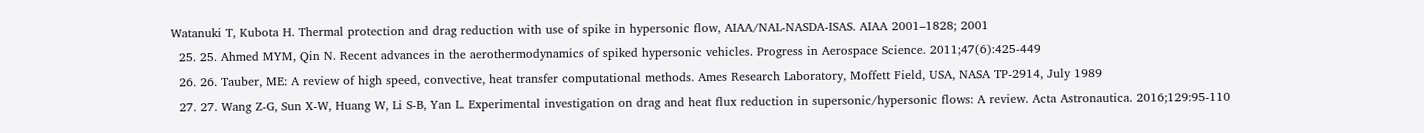Watanuki T, Kubota H. Thermal protection and drag reduction with use of spike in hypersonic flow, AIAA/NAL-NASDA-ISAS. AIAA 2001–1828; 2001
  25. 25. Ahmed MYM, Qin N. Recent advances in the aerothermodynamics of spiked hypersonic vehicles. Progress in Aerospace Science. 2011;47(6):425-449
  26. 26. Tauber, ME: A review of high speed, convective, heat transfer computational methods. Ames Research Laboratory, Moffett Field, USA, NASA TP-2914, July 1989
  27. 27. Wang Z-G, Sun X-W, Huang W, Li S-B, Yan L. Experimental investigation on drag and heat flux reduction in supersonic/hypersonic flows: A review. Acta Astronautica. 2016;129:95-110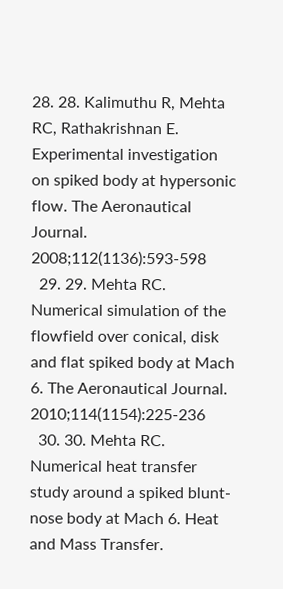28. 28. Kalimuthu R, Mehta RC, Rathakrishnan E. Experimental investigation on spiked body at hypersonic flow. The Aeronautical Journal. 2008;112(1136):593-598
  29. 29. Mehta RC. Numerical simulation of the flowfield over conical, disk and flat spiked body at Mach 6. The Aeronautical Journal. 2010;114(1154):225-236
  30. 30. Mehta RC. Numerical heat transfer study around a spiked blunt-nose body at Mach 6. Heat and Mass Transfer.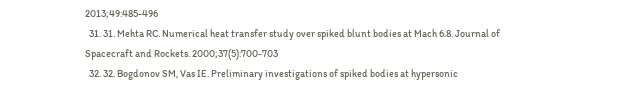2013;49:485-496
  31. 31. Mehta RC. Numerical heat transfer study over spiked blunt bodies at Mach 6.8. Journal of Spacecraft and Rockets. 2000;37(5):700-703
  32. 32. Bogdonov SM, Vas IE. Preliminary investigations of spiked bodies at hypersonic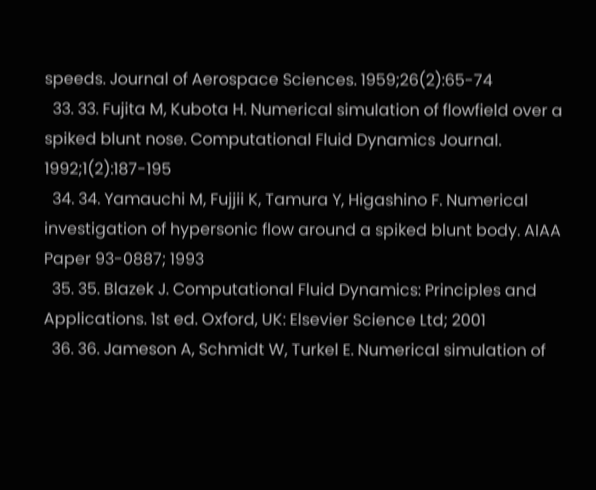speeds. Journal of Aerospace Sciences. 1959;26(2):65-74
  33. 33. Fujita M, Kubota H. Numerical simulation of flowfield over a spiked blunt nose. Computational Fluid Dynamics Journal. 1992;1(2):187-195
  34. 34. Yamauchi M, Fujjii K, Tamura Y, Higashino F. Numerical investigation of hypersonic flow around a spiked blunt body. AIAA Paper 93-0887; 1993
  35. 35. Blazek J. Computational Fluid Dynamics: Principles and Applications. 1st ed. Oxford, UK: Elsevier Science Ltd; 2001
  36. 36. Jameson A, Schmidt W, Turkel E. Numerical simulation of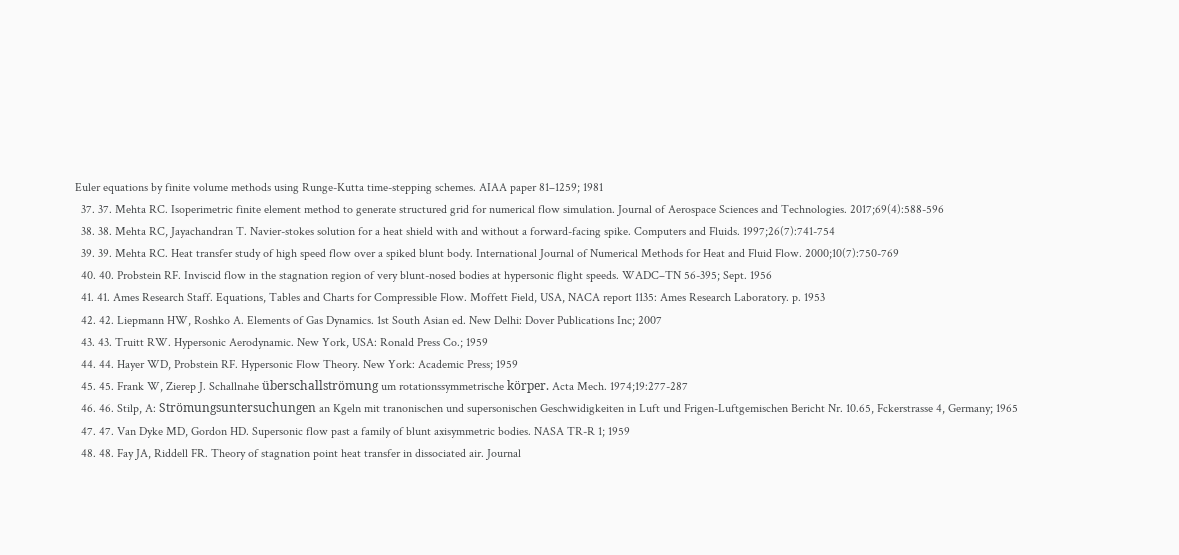Euler equations by finite volume methods using Runge-Kutta time-stepping schemes. AIAA paper 81–1259; 1981
  37. 37. Mehta RC. Isoperimetric finite element method to generate structured grid for numerical flow simulation. Journal of Aerospace Sciences and Technologies. 2017;69(4):588-596
  38. 38. Mehta RC, Jayachandran T. Navier-stokes solution for a heat shield with and without a forward-facing spike. Computers and Fluids. 1997;26(7):741-754
  39. 39. Mehta RC. Heat transfer study of high speed flow over a spiked blunt body. International Journal of Numerical Methods for Heat and Fluid Flow. 2000;10(7):750-769
  40. 40. Probstein RF. Inviscid flow in the stagnation region of very blunt-nosed bodies at hypersonic flight speeds. WADC–TN 56-395; Sept. 1956
  41. 41. Ames Research Staff. Equations, Tables and Charts for Compressible Flow. Moffett Field, USA, NACA report 1135: Ames Research Laboratory. p. 1953
  42. 42. Liepmann HW, Roshko A. Elements of Gas Dynamics. 1st South Asian ed. New Delhi: Dover Publications Inc; 2007
  43. 43. Truitt RW. Hypersonic Aerodynamic. New York, USA: Ronald Press Co.; 1959
  44. 44. Hayer WD, Probstein RF. Hypersonic Flow Theory. New York: Academic Press; 1959
  45. 45. Frank W, Zierep J. Schallnahe überschallströmung um rotationssymmetrische körper. Acta Mech. 1974;19:277-287
  46. 46. Stilp, A: Strömungsuntersuchungen an Kgeln mit tranonischen und supersonischen Geschwidigkeiten in Luft und Frigen-Luftgemischen Bericht Nr. 10.65, Fckerstrasse 4, Germany; 1965
  47. 47. Van Dyke MD, Gordon HD. Supersonic flow past a family of blunt axisymmetric bodies. NASA TR-R 1; 1959
  48. 48. Fay JA, Riddell FR. Theory of stagnation point heat transfer in dissociated air. Journal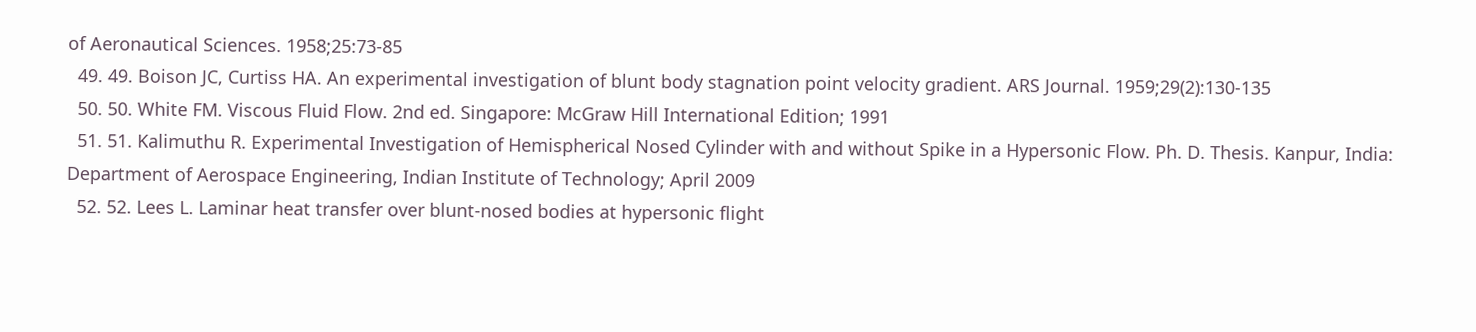of Aeronautical Sciences. 1958;25:73-85
  49. 49. Boison JC, Curtiss HA. An experimental investigation of blunt body stagnation point velocity gradient. ARS Journal. 1959;29(2):130-135
  50. 50. White FM. Viscous Fluid Flow. 2nd ed. Singapore: McGraw Hill International Edition; 1991
  51. 51. Kalimuthu R. Experimental Investigation of Hemispherical Nosed Cylinder with and without Spike in a Hypersonic Flow. Ph. D. Thesis. Kanpur, India: Department of Aerospace Engineering, Indian Institute of Technology; April 2009
  52. 52. Lees L. Laminar heat transfer over blunt-nosed bodies at hypersonic flight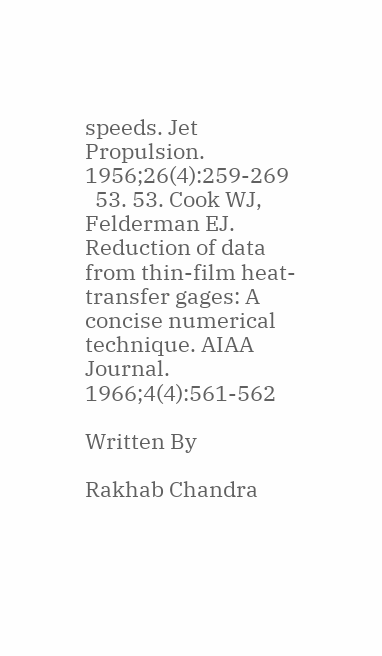speeds. Jet Propulsion. 1956;26(4):259-269
  53. 53. Cook WJ, Felderman EJ. Reduction of data from thin-film heat-transfer gages: A concise numerical technique. AIAA Journal. 1966;4(4):561-562

Written By

Rakhab Chandra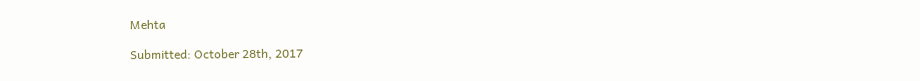Mehta

Submitted: October 28th, 2017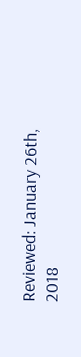Reviewed: January 26th, 2018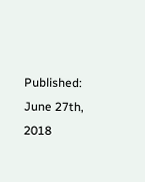Published: June 27th, 2018